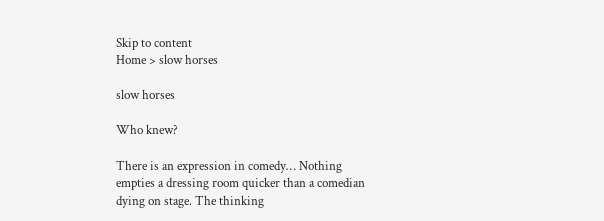Skip to content
Home > slow horses

slow horses

Who knew?

There is an expression in comedy… Nothing empties a dressing room quicker than a comedian dying on stage. The thinking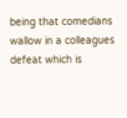being that comedians wallow in a colleagues defeat which is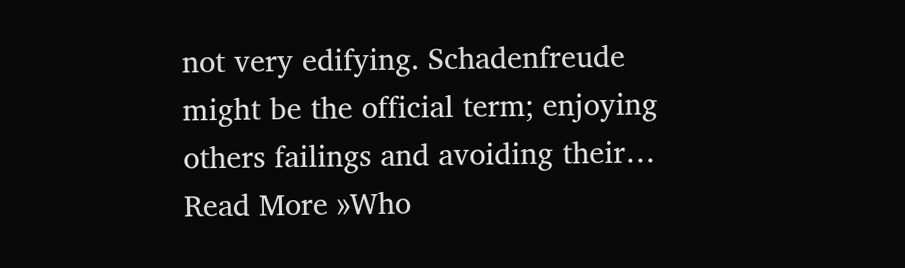not very edifying. Schadenfreude might be the official term; enjoying others failings and avoiding their… Read More »Who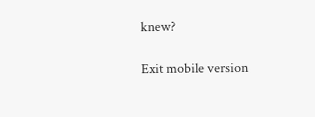knew?

Exit mobile version